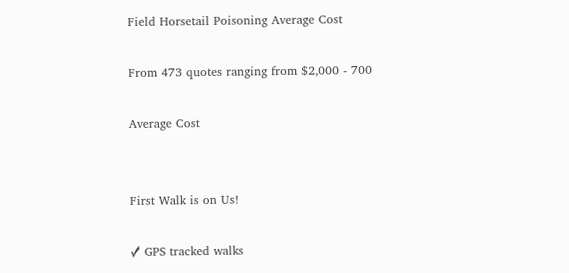Field Horsetail Poisoning Average Cost

From 473 quotes ranging from $2,000 - 700

Average Cost


First Walk is on Us!

✓ GPS tracked walks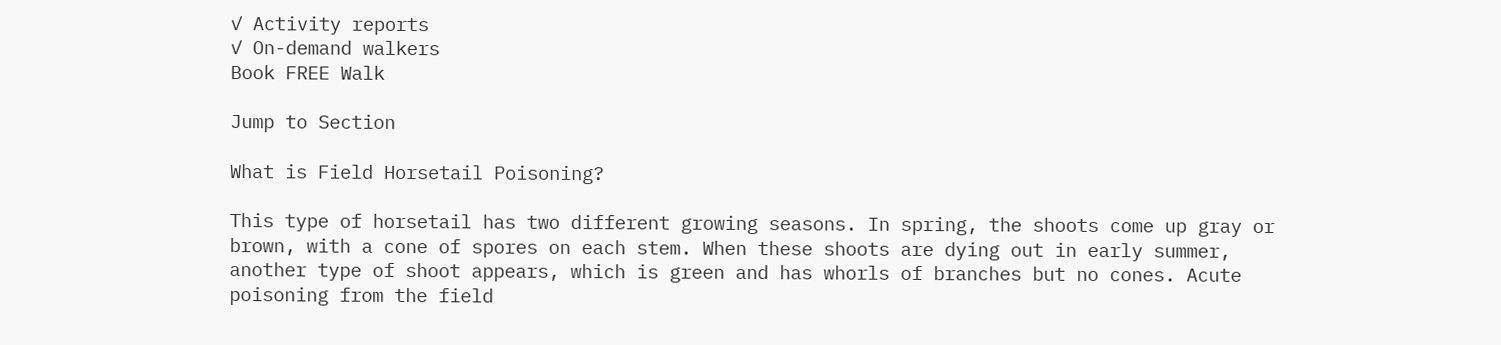✓ Activity reports
✓ On-demand walkers
Book FREE Walk

Jump to Section

What is Field Horsetail Poisoning?

This type of horsetail has two different growing seasons. In spring, the shoots come up gray or brown, with a cone of spores on each stem. When these shoots are dying out in early summer, another type of shoot appears, which is green and has whorls of branches but no cones. Acute poisoning from the field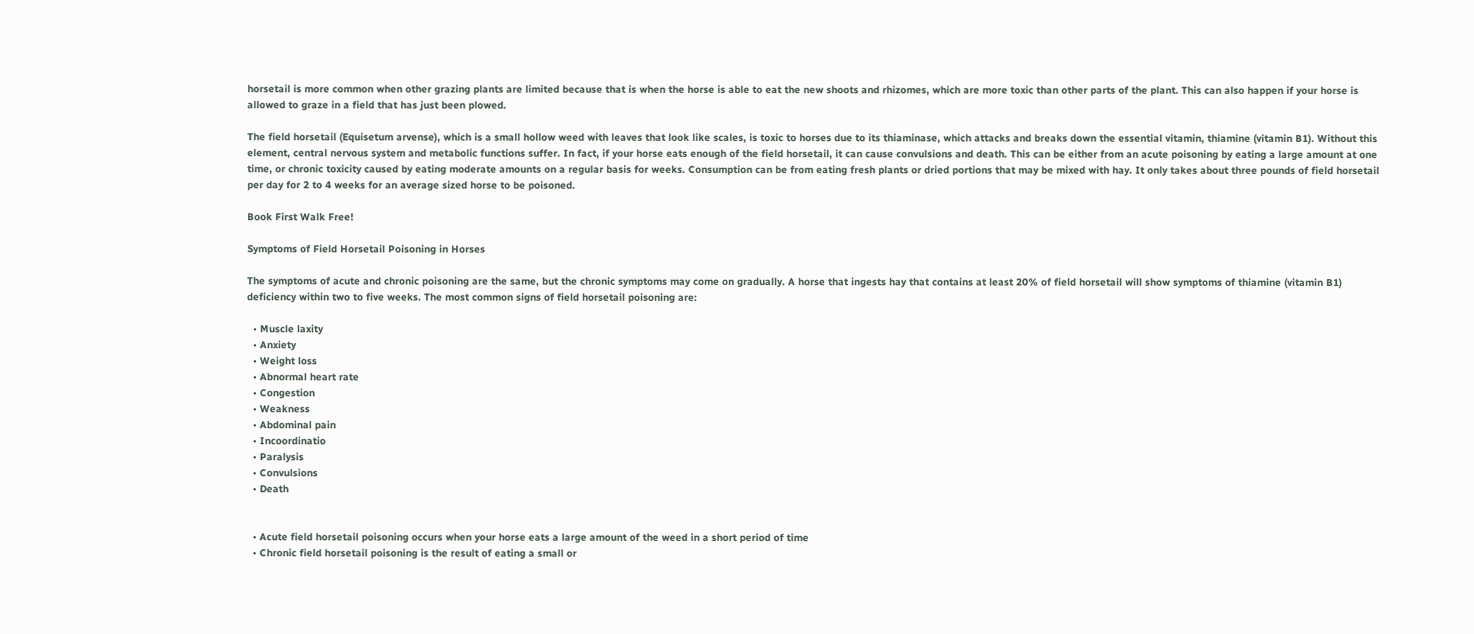horsetail is more common when other grazing plants are limited because that is when the horse is able to eat the new shoots and rhizomes, which are more toxic than other parts of the plant. This can also happen if your horse is allowed to graze in a field that has just been plowed.

The field horsetail (Equisetum arvense), which is a small hollow weed with leaves that look like scales, is toxic to horses due to its thiaminase, which attacks and breaks down the essential vitamin, thiamine (vitamin B1). Without this element, central nervous system and metabolic functions suffer. In fact, if your horse eats enough of the field horsetail, it can cause convulsions and death. This can be either from an acute poisoning by eating a large amount at one time, or chronic toxicity caused by eating moderate amounts on a regular basis for weeks. Consumption can be from eating fresh plants or dried portions that may be mixed with hay. It only takes about three pounds of field horsetail per day for 2 to 4 weeks for an average sized horse to be poisoned.

Book First Walk Free!

Symptoms of Field Horsetail Poisoning in Horses

The symptoms of acute and chronic poisoning are the same, but the chronic symptoms may come on gradually. A horse that ingests hay that contains at least 20% of field horsetail will show symptoms of thiamine (vitamin B1) deficiency within two to five weeks. The most common signs of field horsetail poisoning are:

  • Muscle laxity
  • Anxiety
  • Weight loss
  • Abnormal heart rate
  • Congestion
  • Weakness
  • Abdominal pain
  • Incoordinatio
  • Paralysis
  • Convulsions
  • Death


  • Acute field horsetail poisoning occurs when your horse eats a large amount of the weed in a short period of time
  • Chronic field horsetail poisoning is the result of eating a small or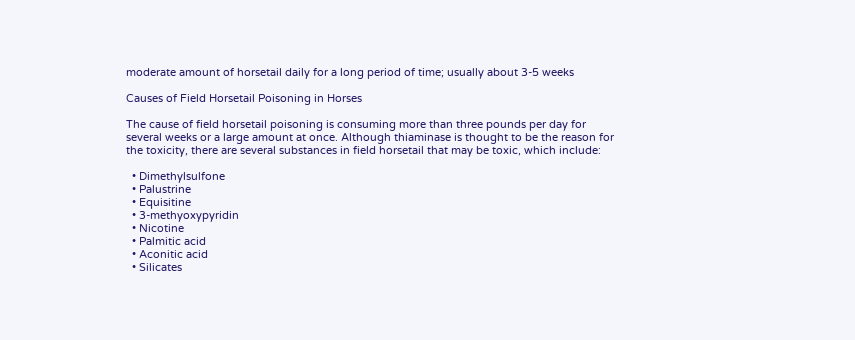moderate amount of horsetail daily for a long period of time; usually about 3-5 weeks

Causes of Field Horsetail Poisoning in Horses

The cause of field horsetail poisoning is consuming more than three pounds per day for several weeks or a large amount at once. Although thiaminase is thought to be the reason for the toxicity, there are several substances in field horsetail that may be toxic, which include:

  • Dimethylsulfone
  • Palustrine
  • Equisitine
  • 3-methyoxypyridin
  • Nicotine
  • Palmitic acid
  • Aconitic acid
  • Silicates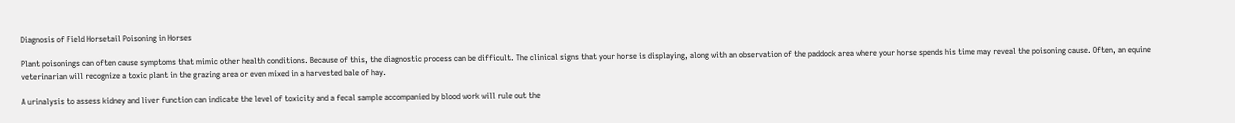Diagnosis of Field Horsetail Poisoning in Horses

Plant poisonings can often cause symptoms that mimic other health conditions. Because of this, the diagnostic process can be difficult. The clinical signs that your horse is displaying, along with an observation of the paddock area where your horse spends his time may reveal the poisoning cause. Often, an equine veterinarian will recognize a toxic plant in the grazing area or even mixed in a harvested bale of hay.

A urinalysis to assess kidney and liver function can indicate the level of toxicity and a fecal sample accompanied by blood work will rule out the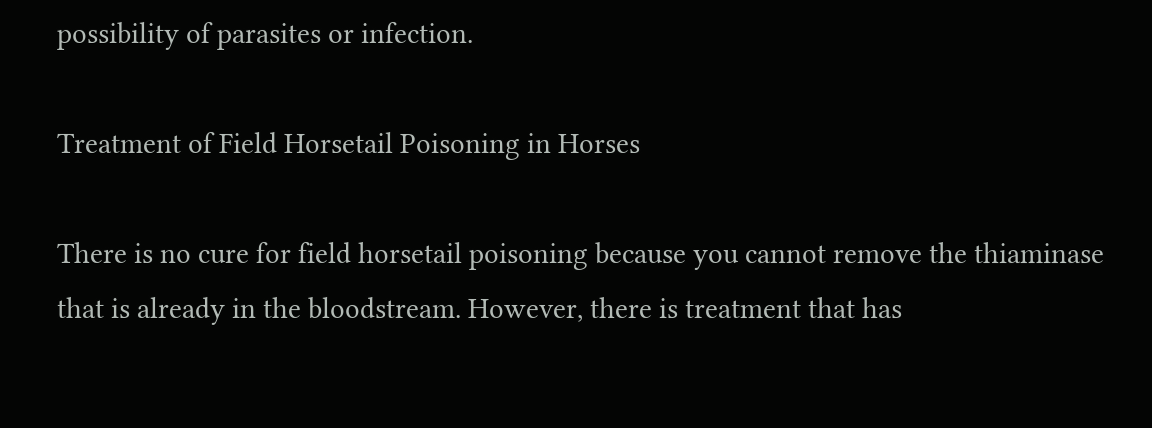possibility of parasites or infection.

Treatment of Field Horsetail Poisoning in Horses

There is no cure for field horsetail poisoning because you cannot remove the thiaminase that is already in the bloodstream. However, there is treatment that has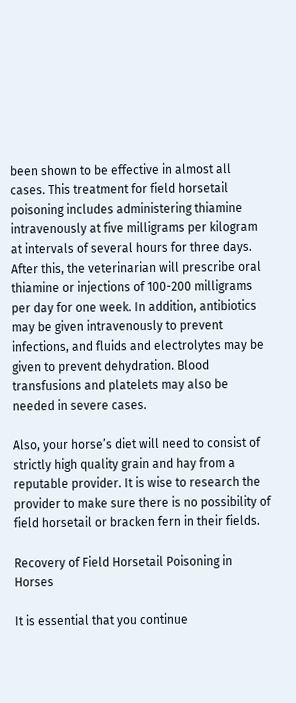been shown to be effective in almost all cases. This treatment for field horsetail poisoning includes administering thiamine intravenously at five milligrams per kilogram at intervals of several hours for three days. After this, the veterinarian will prescribe oral thiamine or injections of 100-200 milligrams per day for one week. In addition, antibiotics may be given intravenously to prevent infections, and fluids and electrolytes may be given to prevent dehydration. Blood transfusions and platelets may also be needed in severe cases.

Also, your horse’s diet will need to consist of strictly high quality grain and hay from a reputable provider. It is wise to research the provider to make sure there is no possibility of field horsetail or bracken fern in their fields.

Recovery of Field Horsetail Poisoning in Horses

It is essential that you continue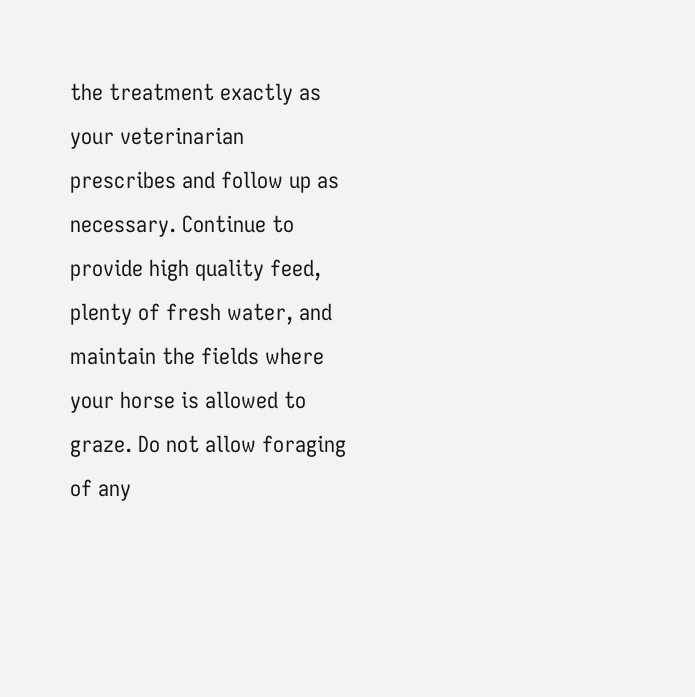the treatment exactly as your veterinarian prescribes and follow up as necessary. Continue to provide high quality feed, plenty of fresh water, and maintain the fields where your horse is allowed to graze. Do not allow foraging of any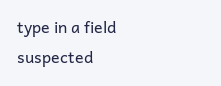type in a field suspected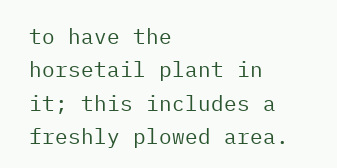to have the horsetail plant in it; this includes a freshly plowed area.